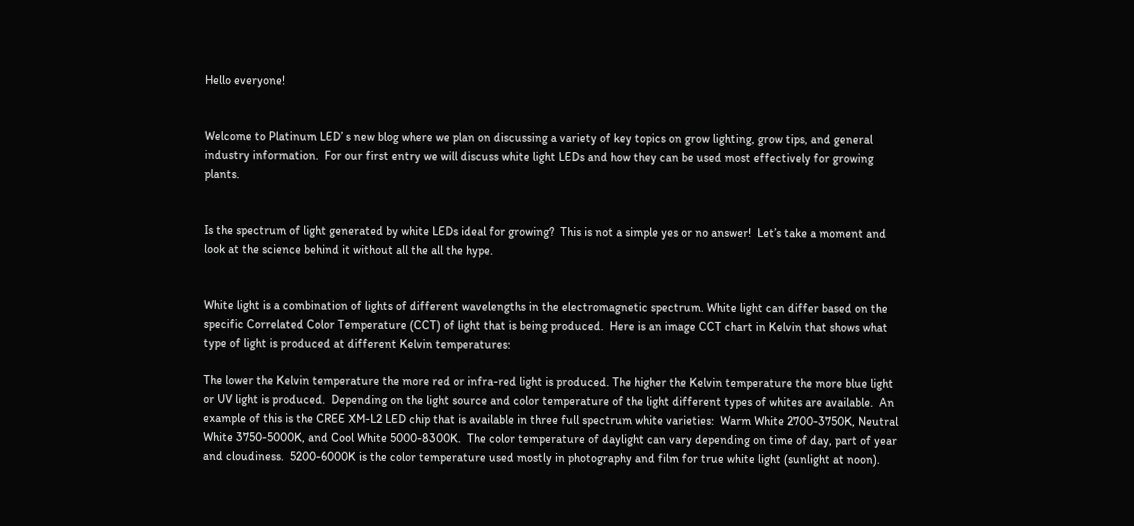Hello everyone!


Welcome to Platinum LED’ s new blog where we plan on discussing a variety of key topics on grow lighting, grow tips, and general industry information.  For our first entry we will discuss white light LEDs and how they can be used most effectively for growing plants.


Is the spectrum of light generated by white LEDs ideal for growing?  This is not a simple yes or no answer!  Let’s take a moment and look at the science behind it without all the all the hype.


White light is a combination of lights of different wavelengths in the electromagnetic spectrum. White light can differ based on the specific Correlated Color Temperature (CCT) of light that is being produced.  Here is an image CCT chart in Kelvin that shows what type of light is produced at different Kelvin temperatures:

The lower the Kelvin temperature the more red or infra-red light is produced. The higher the Kelvin temperature the more blue light or UV light is produced.  Depending on the light source and color temperature of the light different types of whites are available.  An example of this is the CREE XM-L2 LED chip that is available in three full spectrum white varieties:  Warm White 2700-3750K, Neutral White 3750-5000K, and Cool White 5000-8300K.  The color temperature of daylight can vary depending on time of day, part of year and cloudiness.  5200-6000K is the color temperature used mostly in photography and film for true white light (sunlight at noon).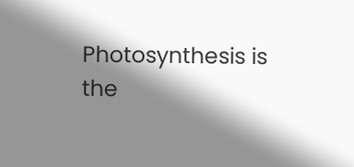Photosynthesis is the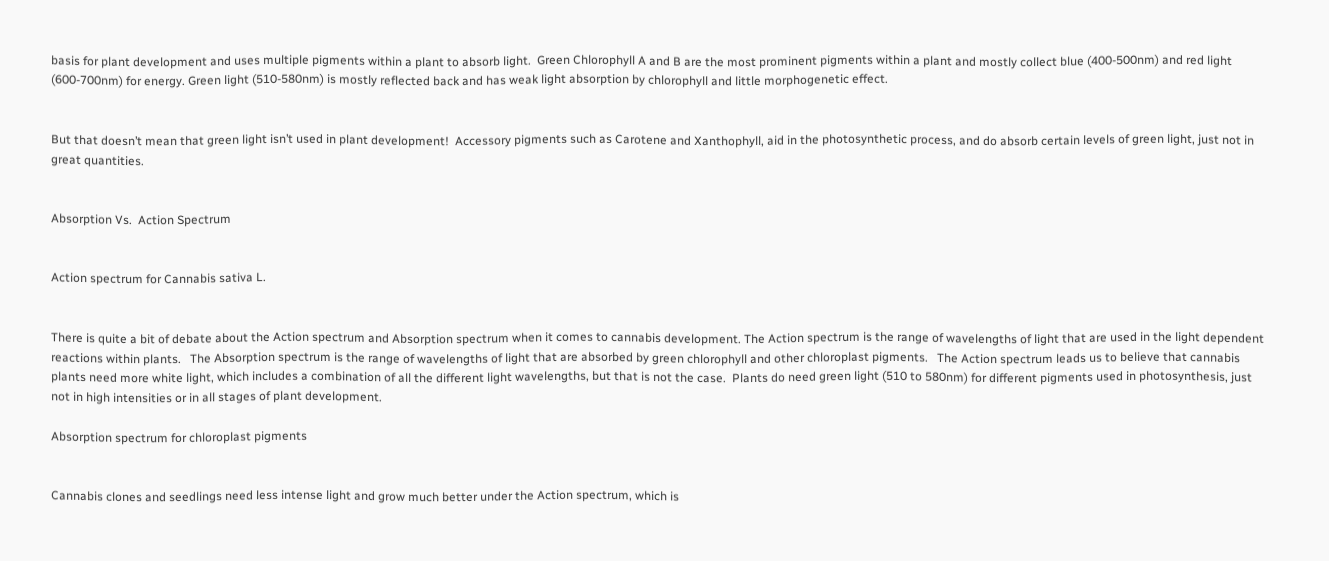basis for plant development and uses multiple pigments within a plant to absorb light.  Green Chlorophyll A and B are the most prominent pigments within a plant and mostly collect blue (400-500nm) and red light (600-700nm) for energy. Green light (510-580nm) is mostly reflected back and has weak light absorption by chlorophyll and little morphogenetic effect.


But that doesn’t mean that green light isn’t used in plant development!  Accessory pigments such as Carotene and Xanthophyll, aid in the photosynthetic process, and do absorb certain levels of green light, just not in great quantities.


Absorption Vs.  Action Spectrum


Action spectrum for Cannabis sativa L.


There is quite a bit of debate about the Action spectrum and Absorption spectrum when it comes to cannabis development. The Action spectrum is the range of wavelengths of light that are used in the light dependent reactions within plants.   The Absorption spectrum is the range of wavelengths of light that are absorbed by green chlorophyll and other chloroplast pigments.   The Action spectrum leads us to believe that cannabis plants need more white light, which includes a combination of all the different light wavelengths, but that is not the case.  Plants do need green light (510 to 580nm) for different pigments used in photosynthesis, just not in high intensities or in all stages of plant development.

Absorption spectrum for chloroplast pigments


Cannabis clones and seedlings need less intense light and grow much better under the Action spectrum, which is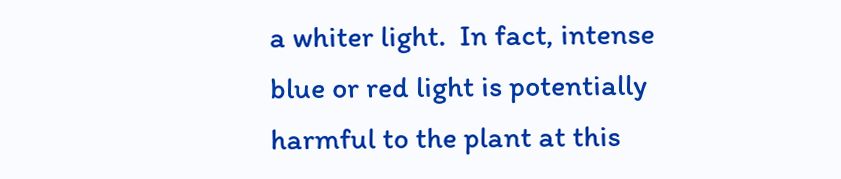a whiter light.  In fact, intense blue or red light is potentially harmful to the plant at this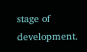stage of development.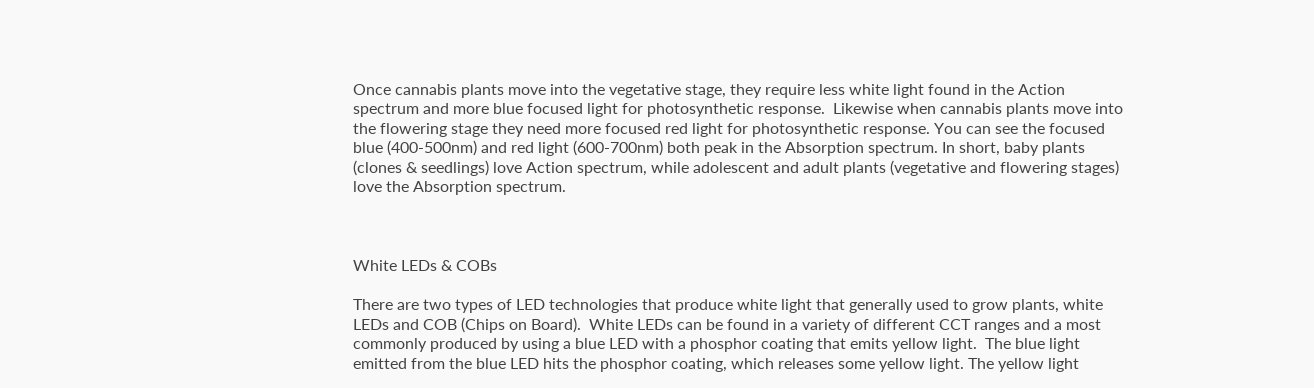Once cannabis plants move into the vegetative stage, they require less white light found in the Action spectrum and more blue focused light for photosynthetic response.  Likewise when cannabis plants move into the flowering stage they need more focused red light for photosynthetic response. You can see the focused blue (400-500nm) and red light (600-700nm) both peak in the Absorption spectrum. In short, baby plants (clones & seedlings) love Action spectrum, while adolescent and adult plants (vegetative and flowering stages) love the Absorption spectrum.



White LEDs & COBs

There are two types of LED technologies that produce white light that generally used to grow plants, white LEDs and COB (Chips on Board).  White LEDs can be found in a variety of different CCT ranges and a most commonly produced by using a blue LED with a phosphor coating that emits yellow light.  The blue light emitted from the blue LED hits the phosphor coating, which releases some yellow light. The yellow light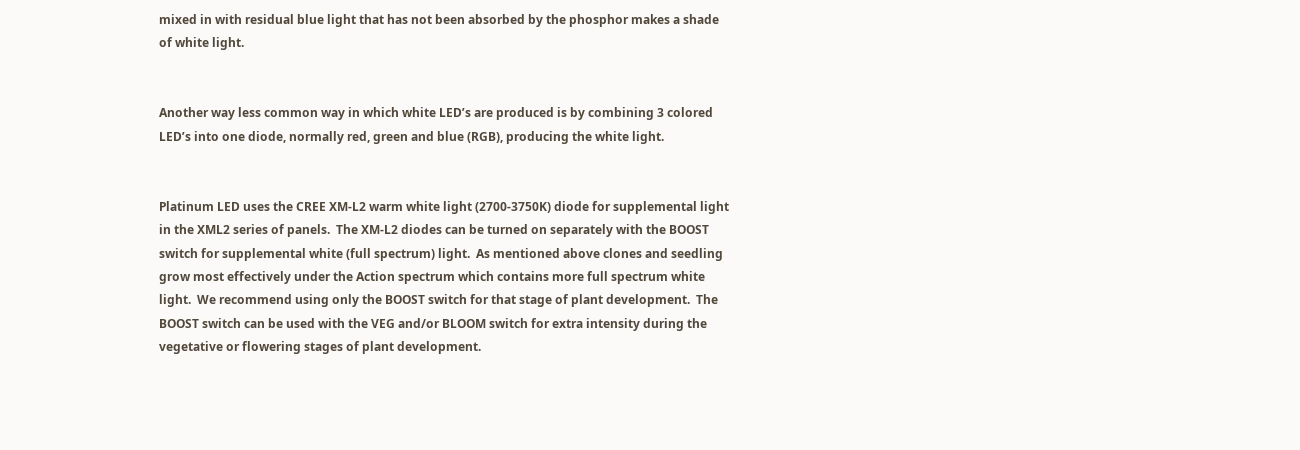mixed in with residual blue light that has not been absorbed by the phosphor makes a shade of white light.


Another way less common way in which white LED’s are produced is by combining 3 colored LED’s into one diode, normally red, green and blue (RGB), producing the white light.


Platinum LED uses the CREE XM-L2 warm white light (2700-3750K) diode for supplemental light in the XML2 series of panels.  The XM-L2 diodes can be turned on separately with the BOOST switch for supplemental white (full spectrum) light.  As mentioned above clones and seedling grow most effectively under the Action spectrum which contains more full spectrum white light.  We recommend using only the BOOST switch for that stage of plant development.  The BOOST switch can be used with the VEG and/or BLOOM switch for extra intensity during the vegetative or flowering stages of plant development.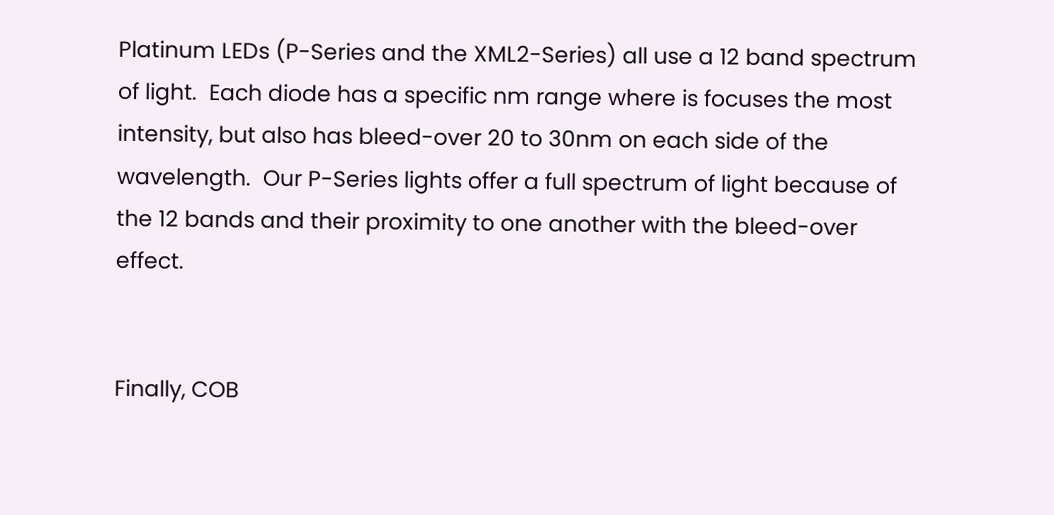Platinum LEDs (P-Series and the XML2-Series) all use a 12 band spectrum of light.  Each diode has a specific nm range where is focuses the most intensity, but also has bleed-over 20 to 30nm on each side of the wavelength.  Our P-Series lights offer a full spectrum of light because of the 12 bands and their proximity to one another with the bleed-over effect.


Finally, COB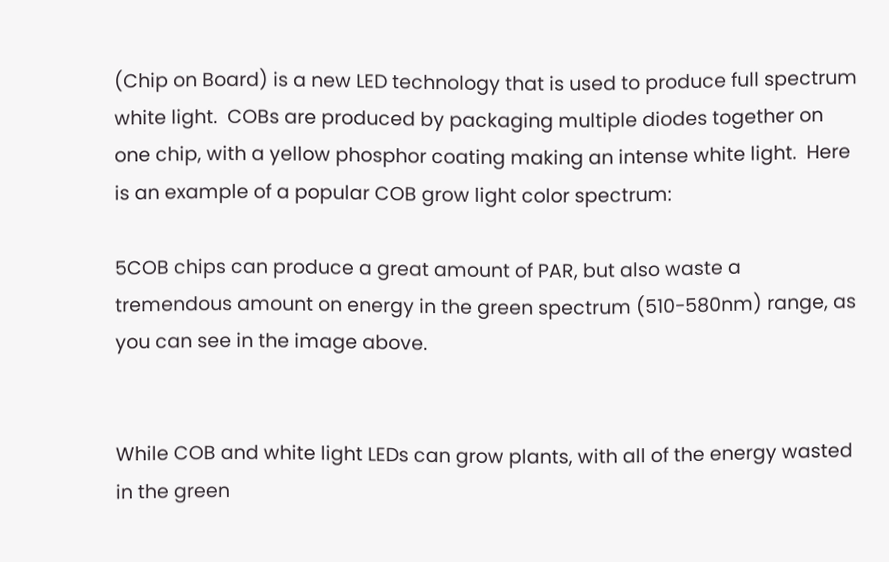(Chip on Board) is a new LED technology that is used to produce full spectrum white light.  COBs are produced by packaging multiple diodes together on one chip, with a yellow phosphor coating making an intense white light.  Here is an example of a popular COB grow light color spectrum:

5COB chips can produce a great amount of PAR, but also waste a tremendous amount on energy in the green spectrum (510-580nm) range, as you can see in the image above.


While COB and white light LEDs can grow plants, with all of the energy wasted in the green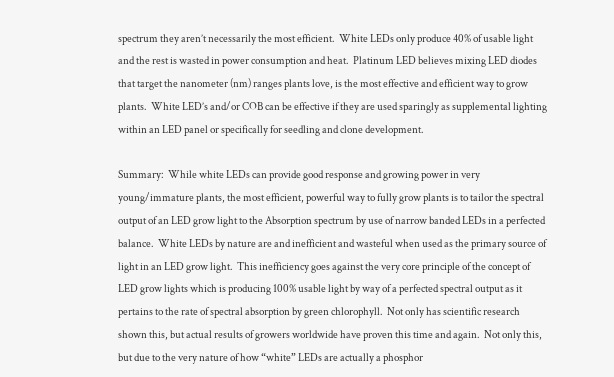spectrum they aren’t necessarily the most efficient.  White LEDs only produce 40% of usable light and the rest is wasted in power consumption and heat.  Platinum LED believes mixing LED diodes that target the nanometer (nm) ranges plants love, is the most effective and efficient way to grow plants.  White LED’s and/or COB can be effective if they are used sparingly as supplemental lighting within an LED panel or specifically for seedling and clone development.

Summary:  While white LEDs can provide good response and growing power in very young/immature plants, the most efficient, powerful way to fully grow plants is to tailor the spectral output of an LED grow light to the Absorption spectrum by use of narrow banded LEDs in a perfected balance.  White LEDs by nature are and inefficient and wasteful when used as the primary source of light in an LED grow light.  This inefficiency goes against the very core principle of the concept of LED grow lights which is producing 100% usable light by way of a perfected spectral output as it pertains to the rate of spectral absorption by green chlorophyll.  Not only has scientific research shown this, but actual results of growers worldwide have proven this time and again.  Not only this, but due to the very nature of how “white” LEDs are actually a phosphor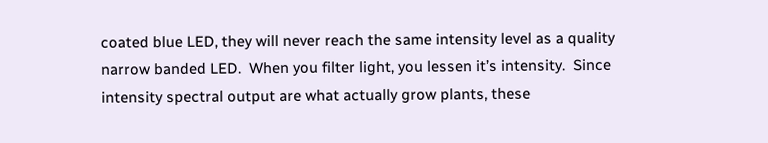coated blue LED, they will never reach the same intensity level as a quality narrow banded LED.  When you filter light, you lessen it’s intensity.  Since intensity spectral output are what actually grow plants, these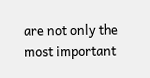are not only the most important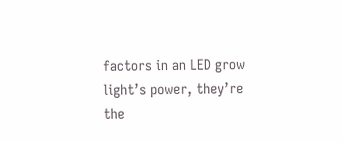factors in an LED grow light’s power, they’re the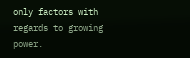only factors with regards to growing power.